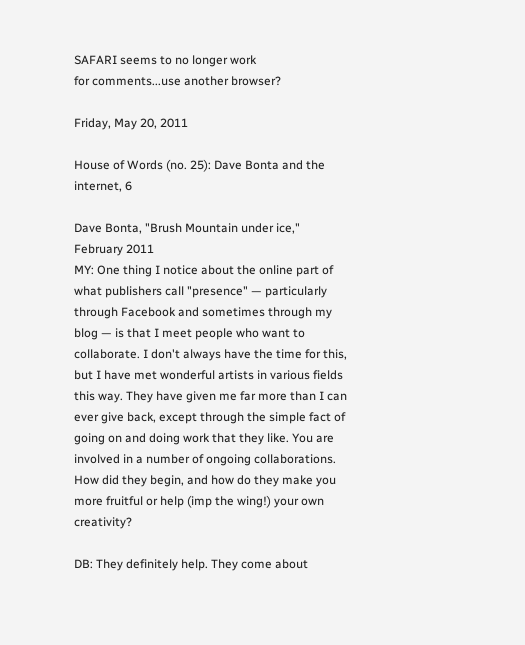SAFARI seems to no longer work
for comments...use another browser?

Friday, May 20, 2011

House of Words (no. 25): Dave Bonta and the internet, 6

Dave Bonta, "Brush Mountain under ice,"
February 2011
MY: One thing I notice about the online part of what publishers call "presence" — particularly through Facebook and sometimes through my blog — is that I meet people who want to collaborate. I don't always have the time for this, but I have met wonderful artists in various fields this way. They have given me far more than I can ever give back, except through the simple fact of going on and doing work that they like. You are involved in a number of ongoing collaborations. How did they begin, and how do they make you more fruitful or help (imp the wing!) your own creativity?

DB: They definitely help. They come about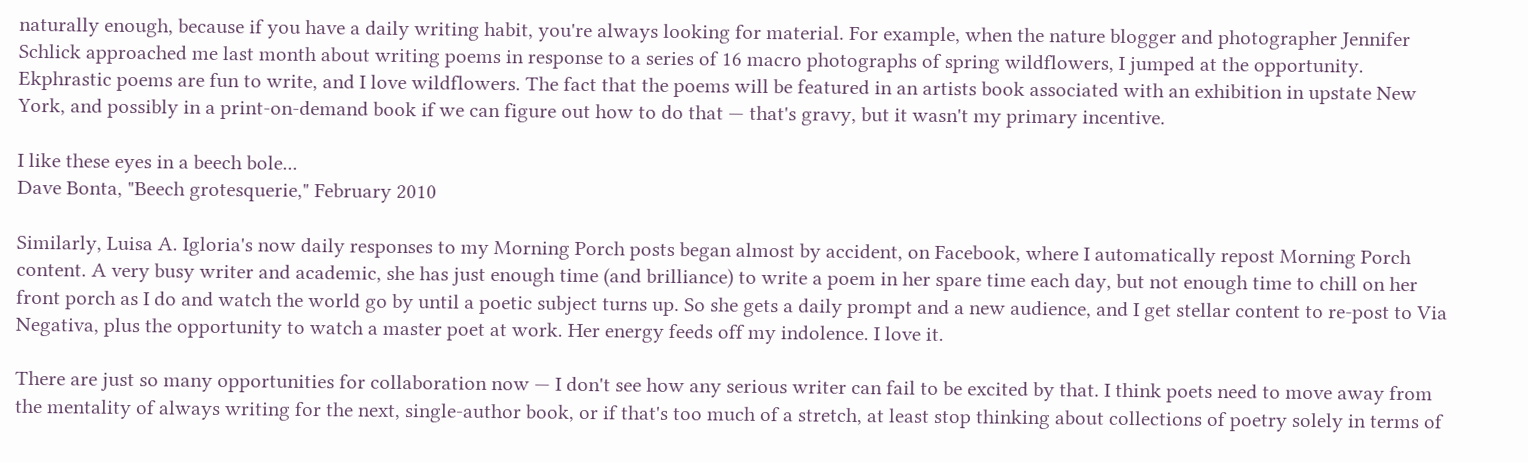naturally enough, because if you have a daily writing habit, you're always looking for material. For example, when the nature blogger and photographer Jennifer Schlick approached me last month about writing poems in response to a series of 16 macro photographs of spring wildflowers, I jumped at the opportunity. Ekphrastic poems are fun to write, and I love wildflowers. The fact that the poems will be featured in an artists book associated with an exhibition in upstate New York, and possibly in a print-on-demand book if we can figure out how to do that — that's gravy, but it wasn't my primary incentive.

I like these eyes in a beech bole...
Dave Bonta, "Beech grotesquerie," February 2010

Similarly, Luisa A. Igloria's now daily responses to my Morning Porch posts began almost by accident, on Facebook, where I automatically repost Morning Porch content. A very busy writer and academic, she has just enough time (and brilliance) to write a poem in her spare time each day, but not enough time to chill on her front porch as I do and watch the world go by until a poetic subject turns up. So she gets a daily prompt and a new audience, and I get stellar content to re-post to Via Negativa, plus the opportunity to watch a master poet at work. Her energy feeds off my indolence. I love it.

There are just so many opportunities for collaboration now — I don't see how any serious writer can fail to be excited by that. I think poets need to move away from the mentality of always writing for the next, single-author book, or if that's too much of a stretch, at least stop thinking about collections of poetry solely in terms of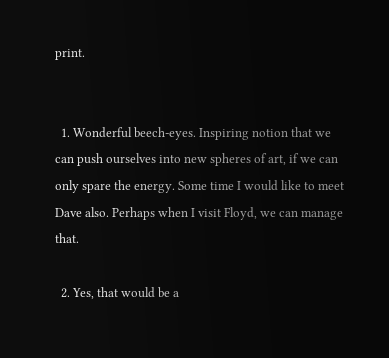print.


  1. Wonderful beech-eyes. Inspiring notion that we can push ourselves into new spheres of art, if we can only spare the energy. Some time I would like to meet Dave also. Perhaps when I visit Floyd, we can manage that.

  2. Yes, that would be a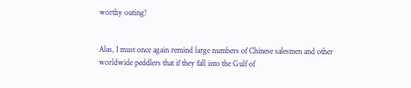worthy outing!


Alas, I must once again remind large numbers of Chinese salesmen and other worldwide peddlers that if they fall into the Gulf of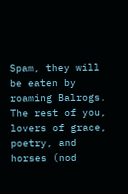Spam, they will be eaten by roaming Balrogs. The rest of you, lovers of grace, poetry, and horses (nod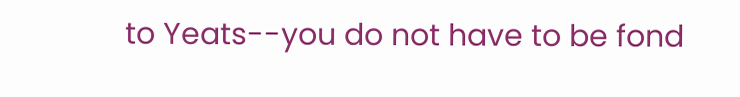to Yeats--you do not have to be fond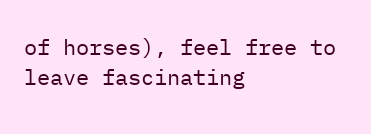of horses), feel free to leave fascinating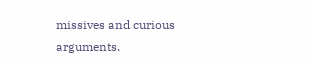missives and curious arguments.